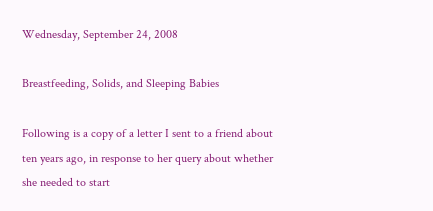Wednesday, September 24, 2008

Breastfeeding, Solids, and Sleeping Babies

Following is a copy of a letter I sent to a friend about ten years ago, in response to her query about whether she needed to start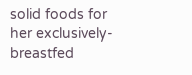solid foods for her exclusively-breastfed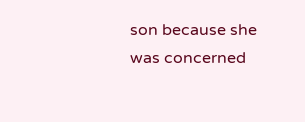son because she was concerned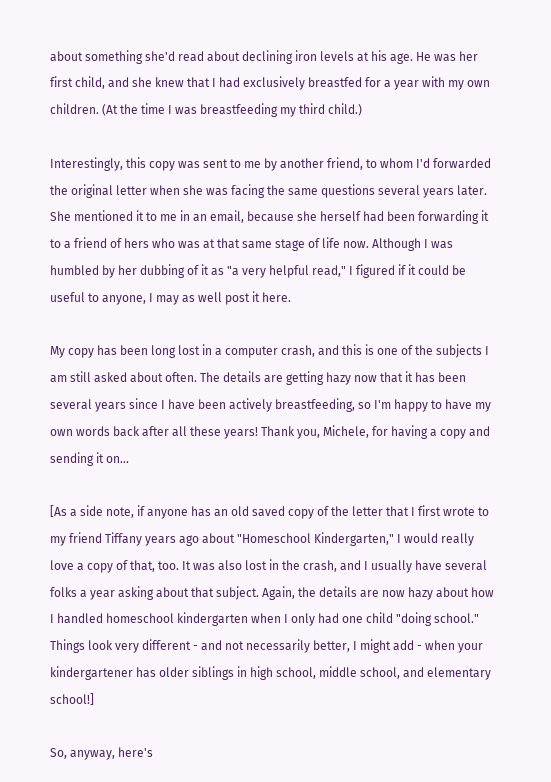about something she'd read about declining iron levels at his age. He was her first child, and she knew that I had exclusively breastfed for a year with my own children. (At the time I was breastfeeding my third child.)

Interestingly, this copy was sent to me by another friend, to whom I'd forwarded the original letter when she was facing the same questions several years later. She mentioned it to me in an email, because she herself had been forwarding it to a friend of hers who was at that same stage of life now. Although I was humbled by her dubbing of it as "a very helpful read," I figured if it could be useful to anyone, I may as well post it here.

My copy has been long lost in a computer crash, and this is one of the subjects I am still asked about often. The details are getting hazy now that it has been several years since I have been actively breastfeeding, so I'm happy to have my own words back after all these years! Thank you, Michele, for having a copy and sending it on...

[As a side note, if anyone has an old saved copy of the letter that I first wrote to my friend Tiffany years ago about "Homeschool Kindergarten," I would really love a copy of that, too. It was also lost in the crash, and I usually have several folks a year asking about that subject. Again, the details are now hazy about how I handled homeschool kindergarten when I only had one child "doing school." Things look very different - and not necessarily better, I might add - when your kindergartener has older siblings in high school, middle school, and elementary school!]

So, anyway, here's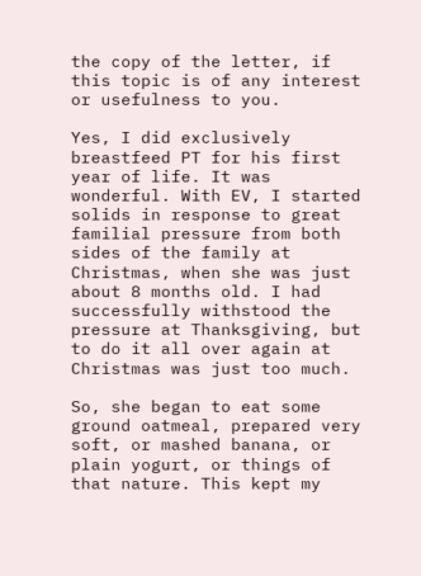the copy of the letter, if this topic is of any interest or usefulness to you.

Yes, I did exclusively breastfeed PT for his first year of life. It was wonderful. With EV, I started solids in response to great familial pressure from both sides of the family at Christmas, when she was just about 8 months old. I had successfully withstood the pressure at Thanksgiving, but to do it all over again at Christmas was just too much.

So, she began to eat some ground oatmeal, prepared very soft, or mashed banana, or plain yogurt, or things of that nature. This kept my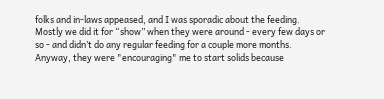folks and in-laws appeased, and I was sporadic about the feeding. Mostly we did it for “show” when they were around - every few days or so - and didn’t do any regular feeding for a couple more months. Anyway, they were "encouraging" me to start solids because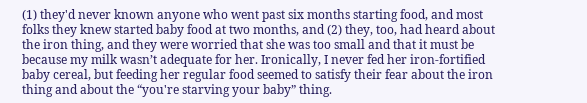(1) they'd never known anyone who went past six months starting food, and most folks they knew started baby food at two months, and (2) they, too, had heard about the iron thing, and they were worried that she was too small and that it must be because my milk wasn’t adequate for her. Ironically, I never fed her iron-fortified baby cereal, but feeding her regular food seemed to satisfy their fear about the iron thing and about the “you're starving your baby” thing.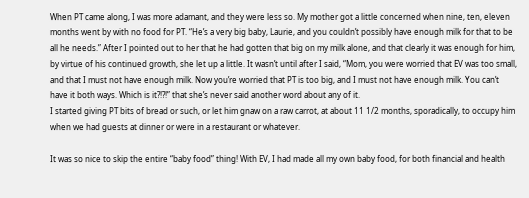When PT came along, I was more adamant, and they were less so. My mother got a little concerned when nine, ten, eleven months went by with no food for PT. “He’s a very big baby, Laurie, and you couldn’t possibly have enough milk for that to be all he needs.” After I pointed out to her that he had gotten that big on my milk alone, and that clearly it was enough for him, by virtue of his continued growth, she let up a little. It wasn’t until after I said, “Mom, you were worried that EV was too small, and that I must not have enough milk. Now you’re worried that PT is too big, and I must not have enough milk. You can’t have it both ways. Which is it?!?!” that she’s never said another word about any of it.
I started giving PT bits of bread or such, or let him gnaw on a raw carrot, at about 11 1/2 months, sporadically, to occupy him when we had guests at dinner or were in a restaurant or whatever.

It was so nice to skip the entire “baby food” thing! With EV, I had made all my own baby food, for both financial and health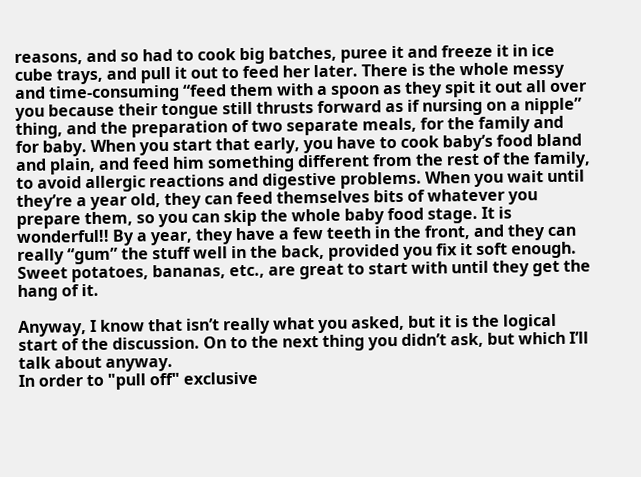reasons, and so had to cook big batches, puree it and freeze it in ice cube trays, and pull it out to feed her later. There is the whole messy and time-consuming “feed them with a spoon as they spit it out all over you because their tongue still thrusts forward as if nursing on a nipple” thing, and the preparation of two separate meals, for the family and for baby. When you start that early, you have to cook baby’s food bland and plain, and feed him something different from the rest of the family, to avoid allergic reactions and digestive problems. When you wait until they’re a year old, they can feed themselves bits of whatever you prepare them, so you can skip the whole baby food stage. It is wonderful!! By a year, they have a few teeth in the front, and they can really “gum” the stuff well in the back, provided you fix it soft enough. Sweet potatoes, bananas, etc., are great to start with until they get the hang of it.

Anyway, I know that isn’t really what you asked, but it is the logical start of the discussion. On to the next thing you didn’t ask, but which I’ll talk about anyway.
In order to "pull off" exclusive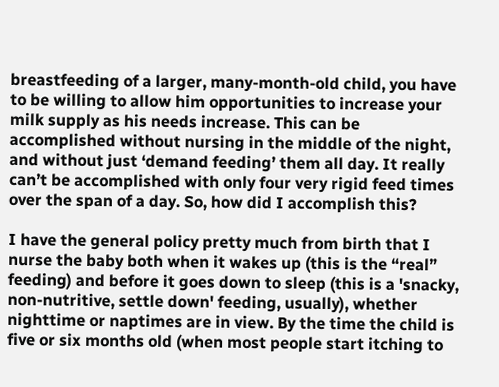breastfeeding of a larger, many-month-old child, you have to be willing to allow him opportunities to increase your milk supply as his needs increase. This can be accomplished without nursing in the middle of the night, and without just ‘demand feeding’ them all day. It really can’t be accomplished with only four very rigid feed times over the span of a day. So, how did I accomplish this?

I have the general policy pretty much from birth that I nurse the baby both when it wakes up (this is the “real” feeding) and before it goes down to sleep (this is a 'snacky, non-nutritive, settle down' feeding, usually), whether nighttime or naptimes are in view. By the time the child is five or six months old (when most people start itching to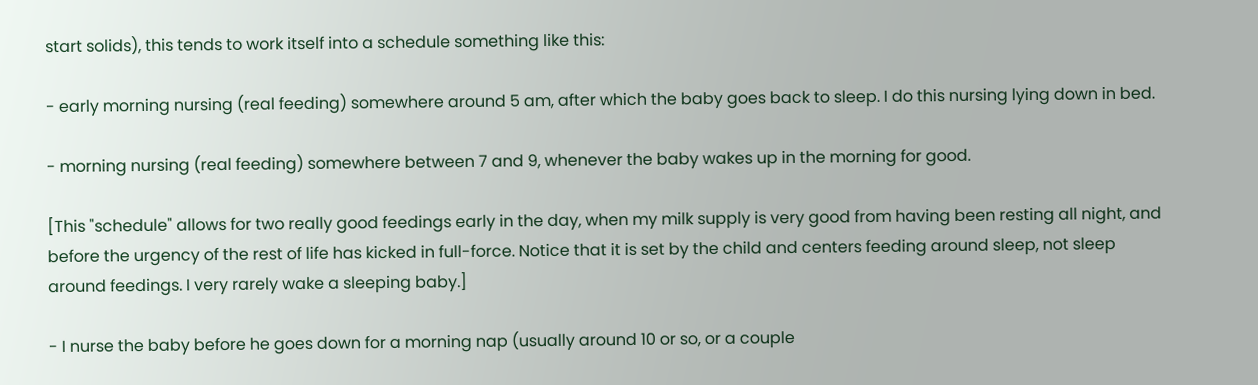start solids), this tends to work itself into a schedule something like this:

- early morning nursing (real feeding) somewhere around 5 am, after which the baby goes back to sleep. I do this nursing lying down in bed.

- morning nursing (real feeding) somewhere between 7 and 9, whenever the baby wakes up in the morning for good.

[This "schedule" allows for two really good feedings early in the day, when my milk supply is very good from having been resting all night, and before the urgency of the rest of life has kicked in full-force. Notice that it is set by the child and centers feeding around sleep, not sleep around feedings. I very rarely wake a sleeping baby.]

- I nurse the baby before he goes down for a morning nap (usually around 10 or so, or a couple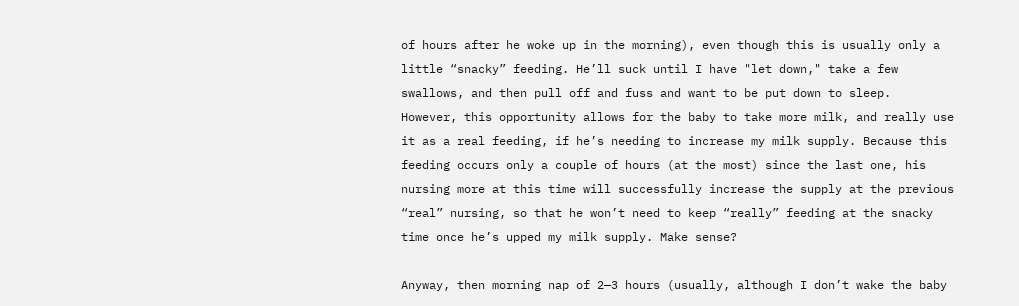of hours after he woke up in the morning), even though this is usually only a little “snacky” feeding. He’ll suck until I have "let down," take a few swallows, and then pull off and fuss and want to be put down to sleep.
However, this opportunity allows for the baby to take more milk, and really use it as a real feeding, if he’s needing to increase my milk supply. Because this feeding occurs only a couple of hours (at the most) since the last one, his nursing more at this time will successfully increase the supply at the previous “real” nursing, so that he won’t need to keep “really” feeding at the snacky time once he’s upped my milk supply. Make sense?

Anyway, then morning nap of 2—3 hours (usually, although I don’t wake the baby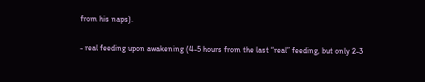from his naps).

- real feeding upon awakening (4-5 hours from the last “real” feeding, but only 2-3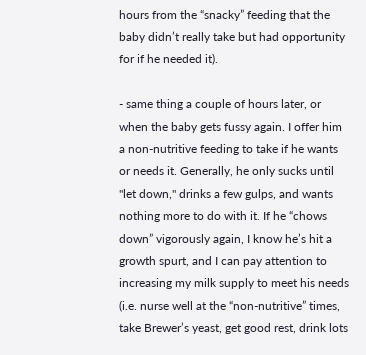hours from the “snacky” feeding that the baby didn’t really take but had opportunity for if he needed it).

- same thing a couple of hours later, or when the baby gets fussy again. I offer him a non-nutritive feeding to take if he wants or needs it. Generally, he only sucks until "let down," drinks a few gulps, and wants nothing more to do with it. If he “chows down” vigorously again, I know he’s hit a growth spurt, and I can pay attention to increasing my milk supply to meet his needs (i.e. nurse well at the “non-nutritive” times, take Brewer’s yeast, get good rest, drink lots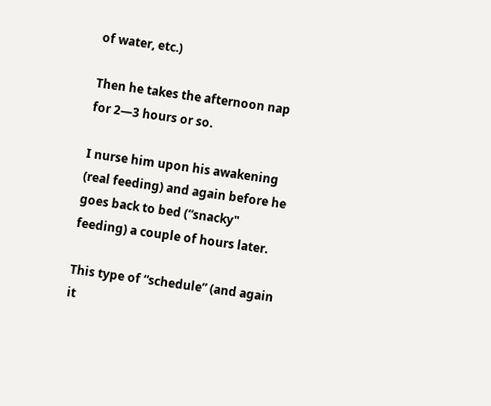of water, etc.)

Then he takes the afternoon nap for 2—3 hours or so.

I nurse him upon his awakening (real feeding) and again before he goes back to bed (“snacky" feeding) a couple of hours later.

This type of “schedule” (and again it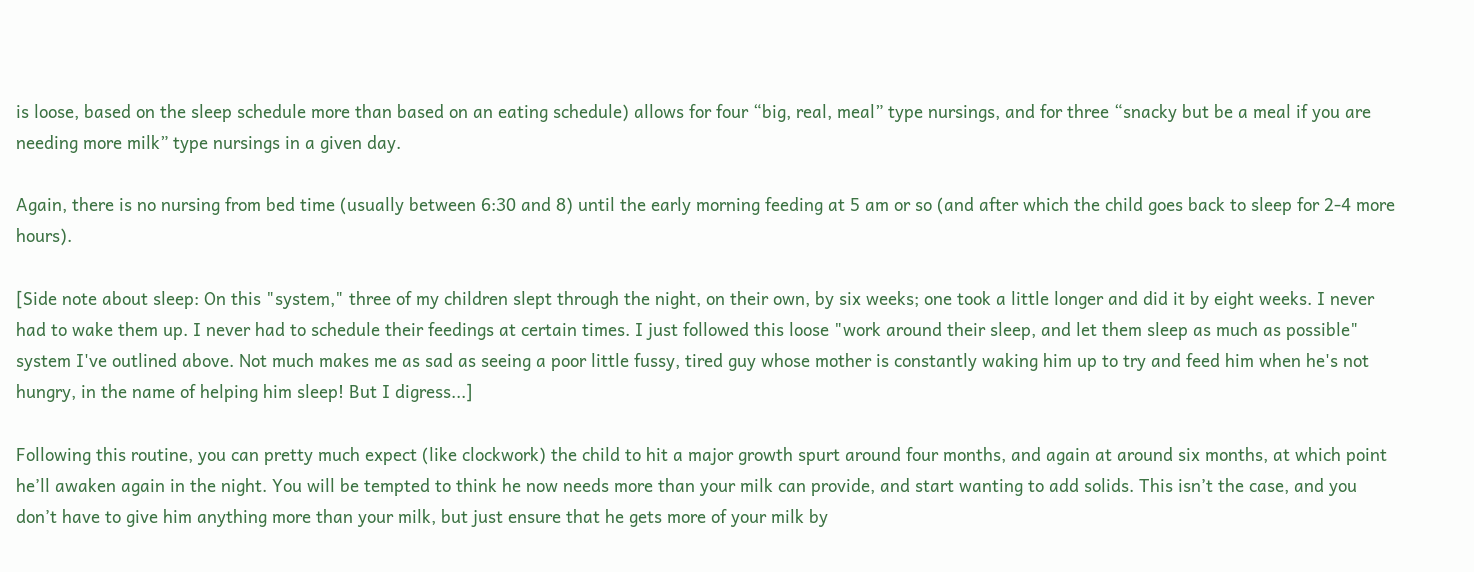is loose, based on the sleep schedule more than based on an eating schedule) allows for four “big, real, meal” type nursings, and for three “snacky but be a meal if you are needing more milk” type nursings in a given day.

Again, there is no nursing from bed time (usually between 6:30 and 8) until the early morning feeding at 5 am or so (and after which the child goes back to sleep for 2-4 more hours).

[Side note about sleep: On this "system," three of my children slept through the night, on their own, by six weeks; one took a little longer and did it by eight weeks. I never had to wake them up. I never had to schedule their feedings at certain times. I just followed this loose "work around their sleep, and let them sleep as much as possible" system I've outlined above. Not much makes me as sad as seeing a poor little fussy, tired guy whose mother is constantly waking him up to try and feed him when he's not hungry, in the name of helping him sleep! But I digress...]

Following this routine, you can pretty much expect (like clockwork) the child to hit a major growth spurt around four months, and again at around six months, at which point he’ll awaken again in the night. You will be tempted to think he now needs more than your milk can provide, and start wanting to add solids. This isn’t the case, and you don’t have to give him anything more than your milk, but just ensure that he gets more of your milk by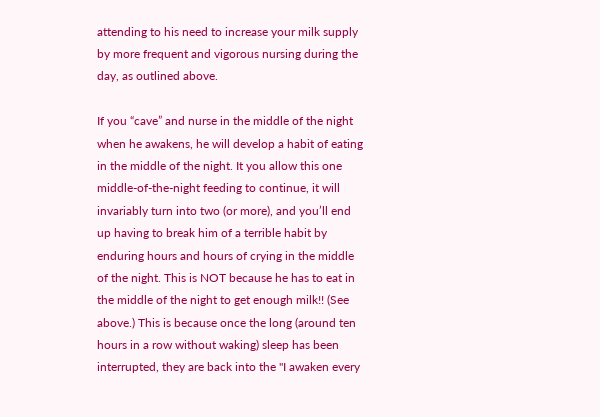attending to his need to increase your milk supply by more frequent and vigorous nursing during the day, as outlined above.

If you “cave” and nurse in the middle of the night when he awakens, he will develop a habit of eating in the middle of the night. It you allow this one middle-of-the-night feeding to continue, it will invariably turn into two (or more), and you’ll end up having to break him of a terrible habit by enduring hours and hours of crying in the middle of the night. This is NOT because he has to eat in the middle of the night to get enough milk!! (See above.) This is because once the long (around ten hours in a row without waking) sleep has been interrupted, they are back into the "I awaken every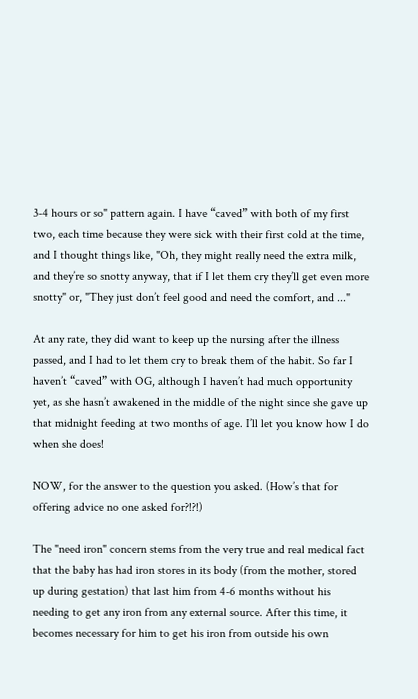3-4 hours or so" pattern again. I have “caved” with both of my first two, each time because they were sick with their first cold at the time, and I thought things like, "Oh, they might really need the extra milk, and they’re so snotty anyway, that if I let them cry they’ll get even more snotty" or, "They just don’t feel good and need the comfort, and ..."

At any rate, they did want to keep up the nursing after the illness passed, and I had to let them cry to break them of the habit. So far I haven’t “caved” with OG, although I haven’t had much opportunity yet, as she hasn’t awakened in the middle of the night since she gave up that midnight feeding at two months of age. I’ll let you know how I do when she does!

NOW, for the answer to the question you asked. (How’s that for offering advice no one asked for?!?!)

The "need iron" concern stems from the very true and real medical fact that the baby has had iron stores in its body (from the mother, stored up during gestation) that last him from 4-6 months without his needing to get any iron from any external source. After this time, it becomes necessary for him to get his iron from outside his own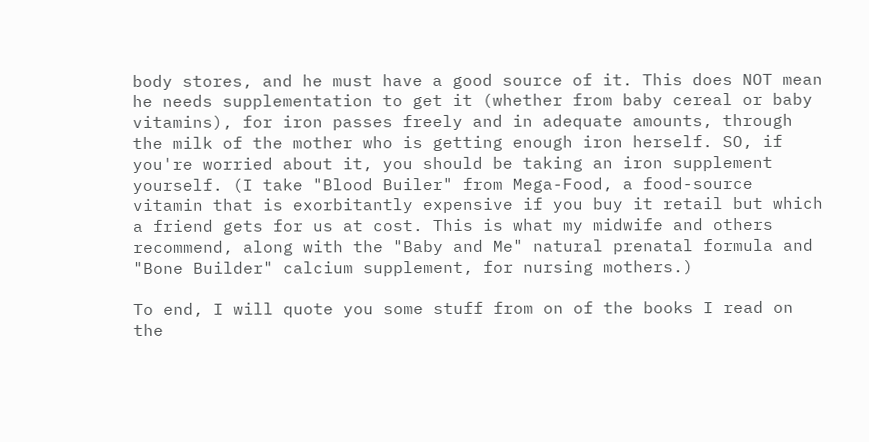body stores, and he must have a good source of it. This does NOT mean he needs supplementation to get it (whether from baby cereal or baby vitamins), for iron passes freely and in adequate amounts, through the milk of the mother who is getting enough iron herself. SO, if you're worried about it, you should be taking an iron supplement yourself. (I take "Blood Builer" from Mega-Food, a food-source vitamin that is exorbitantly expensive if you buy it retail but which a friend gets for us at cost. This is what my midwife and others recommend, along with the "Baby and Me" natural prenatal formula and "Bone Builder" calcium supplement, for nursing mothers.)

To end, I will quote you some stuff from on of the books I read on the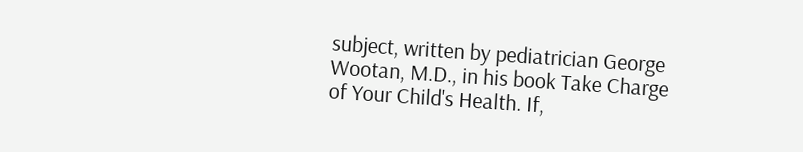subject, written by pediatrician George Wootan, M.D., in his book Take Charge of Your Child's Health. If,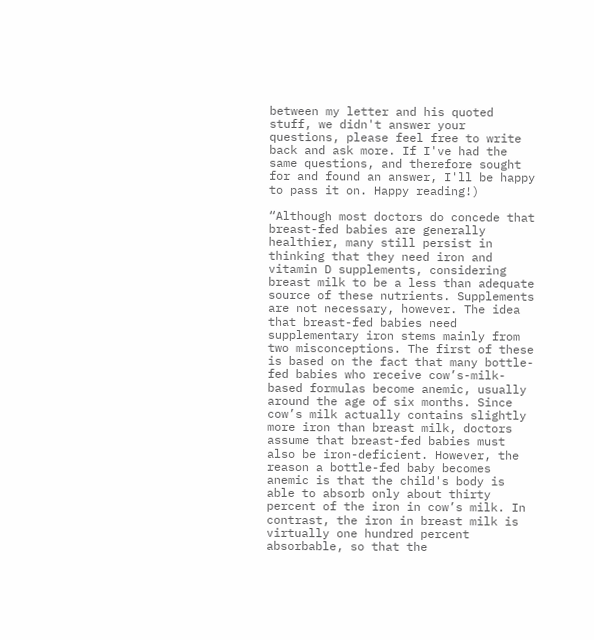between my letter and his quoted stuff, we didn't answer your questions, please feel free to write back and ask more. If I've had the same questions, and therefore sought for and found an answer, I'll be happy to pass it on. Happy reading!)

“Although most doctors do concede that breast-fed babies are generally healthier, many still persist in thinking that they need iron and vitamin D supplements, considering breast milk to be a less than adequate source of these nutrients. Supplements are not necessary, however. The idea that breast-fed babies need supplementary iron stems mainly from two misconceptions. The first of these is based on the fact that many bottle-fed babies who receive cow’s-milk-based formulas become anemic, usually around the age of six months. Since cow’s milk actually contains slightly more iron than breast milk, doctors assume that breast-fed babies must also be iron-deficient. However, the reason a bottle-fed baby becomes anemic is that the child's body is able to absorb only about thirty percent of the iron in cow’s milk. In contrast, the iron in breast milk is virtually one hundred percent absorbable, so that the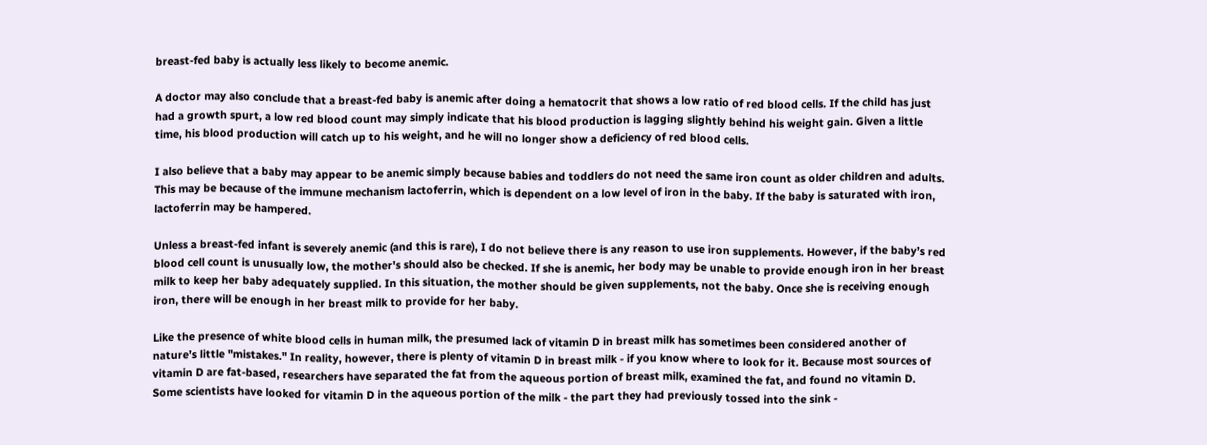breast-fed baby is actually less likely to become anemic.

A doctor may also conclude that a breast-fed baby is anemic after doing a hematocrit that shows a low ratio of red blood cells. If the child has just had a growth spurt, a low red blood count may simply indicate that his blood production is lagging slightly behind his weight gain. Given a little time, his blood production will catch up to his weight, and he will no longer show a deficiency of red blood cells.

I also believe that a baby may appear to be anemic simply because babies and toddlers do not need the same iron count as older children and adults. This may be because of the immune mechanism lactoferrin, which is dependent on a low level of iron in the baby. If the baby is saturated with iron, lactoferrin may be hampered.

Unless a breast-fed infant is severely anemic (and this is rare), I do not believe there is any reason to use iron supplements. However, if the baby’s red blood cell count is unusually low, the mother's should also be checked. If she is anemic, her body may be unable to provide enough iron in her breast milk to keep her baby adequately supplied. In this situation, the mother should be given supplements, not the baby. Once she is receiving enough iron, there will be enough in her breast milk to provide for her baby.

Like the presence of white blood cells in human milk, the presumed lack of vitamin D in breast milk has sometimes been considered another of nature’s little "mistakes." In reality, however, there is plenty of vitamin D in breast milk - if you know where to look for it. Because most sources of vitamin D are fat-based, researchers have separated the fat from the aqueous portion of breast milk, examined the fat, and found no vitamin D. Some scientists have looked for vitamin D in the aqueous portion of the milk - the part they had previously tossed into the sink -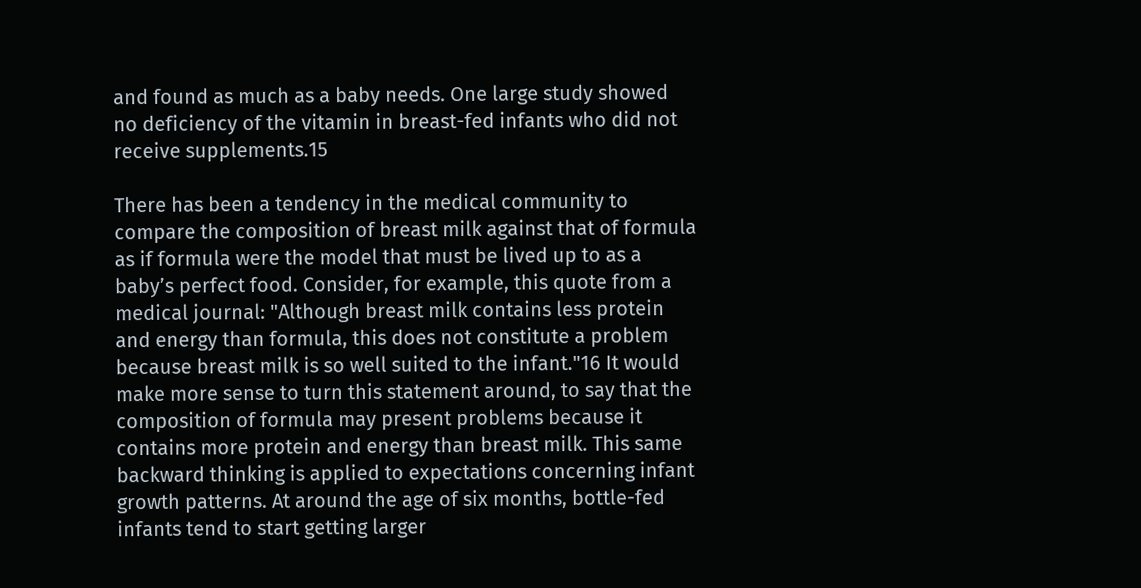and found as much as a baby needs. One large study showed no deficiency of the vitamin in breast-fed infants who did not receive supplements.15

There has been a tendency in the medical community to compare the composition of breast milk against that of formula as if formula were the model that must be lived up to as a baby’s perfect food. Consider, for example, this quote from a medical journal: "Although breast milk contains less protein and energy than formula, this does not constitute a problem because breast milk is so well suited to the infant."16 It would make more sense to turn this statement around, to say that the composition of formula may present problems because it contains more protein and energy than breast milk. This same backward thinking is applied to expectations concerning infant growth patterns. At around the age of six months, bottle-fed infants tend to start getting larger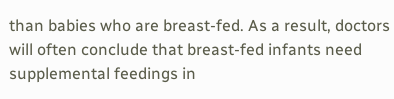than babies who are breast-fed. As a result, doctors will often conclude that breast-fed infants need supplemental feedings in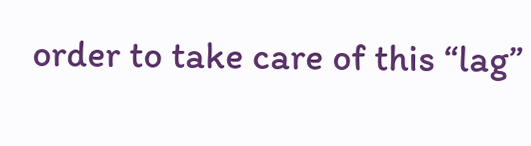order to take care of this “lag”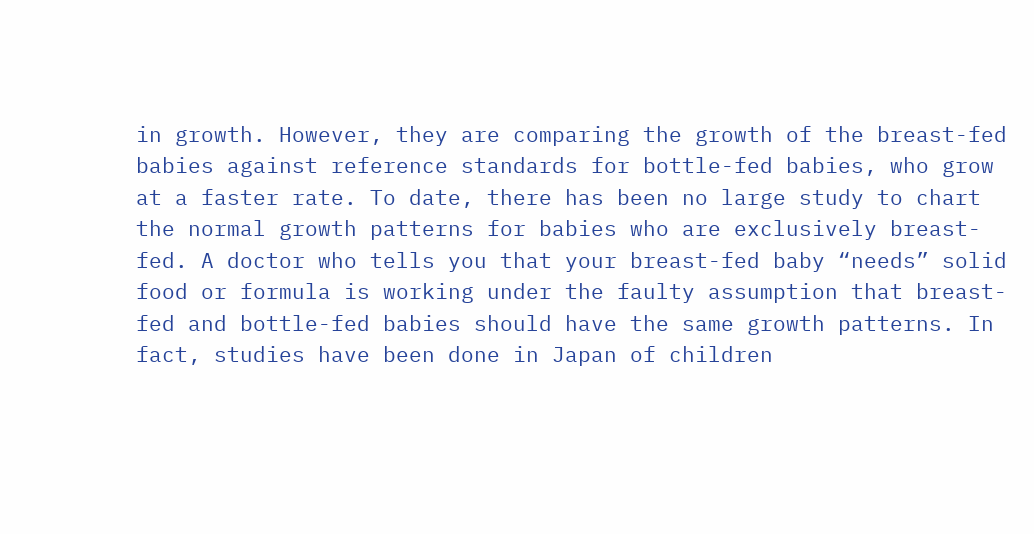in growth. However, they are comparing the growth of the breast-fed babies against reference standards for bottle-fed babies, who grow at a faster rate. To date, there has been no large study to chart the normal growth patterns for babies who are exclusively breast-fed. A doctor who tells you that your breast-fed baby “needs” solid food or formula is working under the faulty assumption that breast-fed and bottle-fed babies should have the same growth patterns. In fact, studies have been done in Japan of children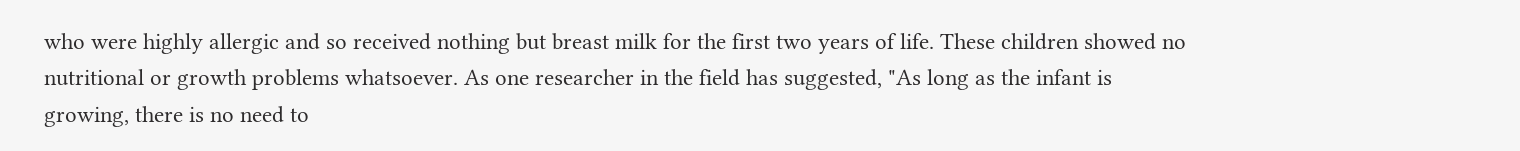who were highly allergic and so received nothing but breast milk for the first two years of life. These children showed no nutritional or growth problems whatsoever. As one researcher in the field has suggested, "As long as the infant is growing, there is no need to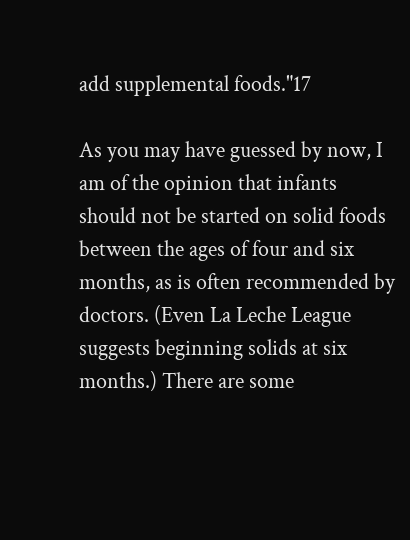add supplemental foods."17

As you may have guessed by now, I am of the opinion that infants should not be started on solid foods between the ages of four and six months, as is often recommended by doctors. (Even La Leche League suggests beginning solids at six months.) There are some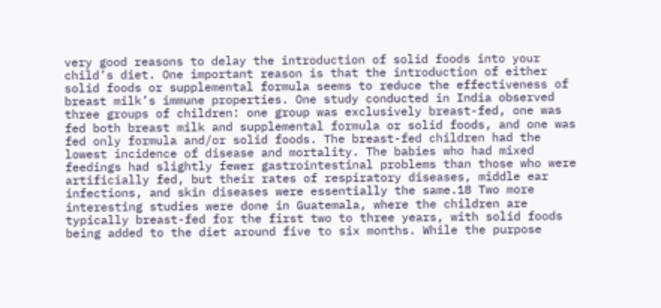very good reasons to delay the introduction of solid foods into your child’s diet. One important reason is that the introduction of either solid foods or supplemental formula seems to reduce the effectiveness of breast milk’s immune properties. One study conducted in India observed three groups of children: one group was exclusively breast-fed, one was fed both breast milk and supplemental formula or solid foods, and one was fed only formula and/or solid foods. The breast-fed children had the lowest incidence of disease and mortality. The babies who had mixed feedings had slightly fewer gastrointestinal problems than those who were artificially fed, but their rates of respiratory diseases, middle ear infections, and skin diseases were essentially the same.18 Two more interesting studies were done in Guatemala, where the children are typically breast-fed for the first two to three years, with solid foods being added to the diet around five to six months. While the purpose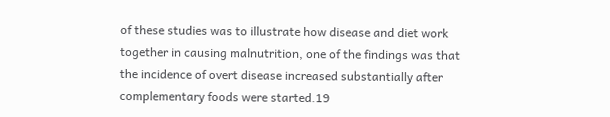of these studies was to illustrate how disease and diet work together in causing malnutrition, one of the findings was that the incidence of overt disease increased substantially after complementary foods were started.19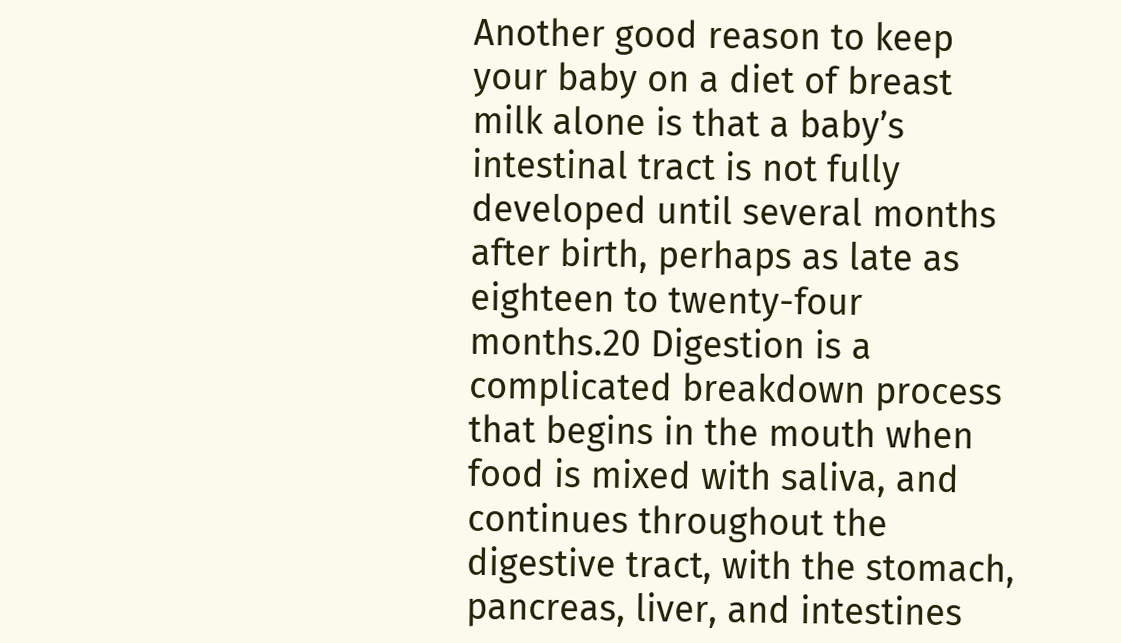Another good reason to keep your baby on a diet of breast milk alone is that a baby’s intestinal tract is not fully developed until several months after birth, perhaps as late as eighteen to twenty-four months.20 Digestion is a complicated breakdown process that begins in the mouth when food is mixed with saliva, and continues throughout the digestive tract, with the stomach, pancreas, liver, and intestines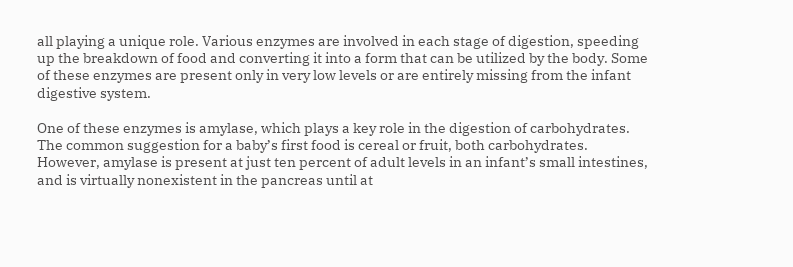all playing a unique role. Various enzymes are involved in each stage of digestion, speeding up the breakdown of food and converting it into a form that can be utilized by the body. Some of these enzymes are present only in very low levels or are entirely missing from the infant digestive system.

One of these enzymes is amylase, which plays a key role in the digestion of carbohydrates. The common suggestion for a baby’s first food is cereal or fruit, both carbohydrates. However, amylase is present at just ten percent of adult levels in an infant’s small intestines, and is virtually nonexistent in the pancreas until at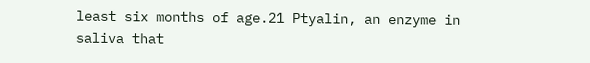least six months of age.21 Ptyalin, an enzyme in saliva that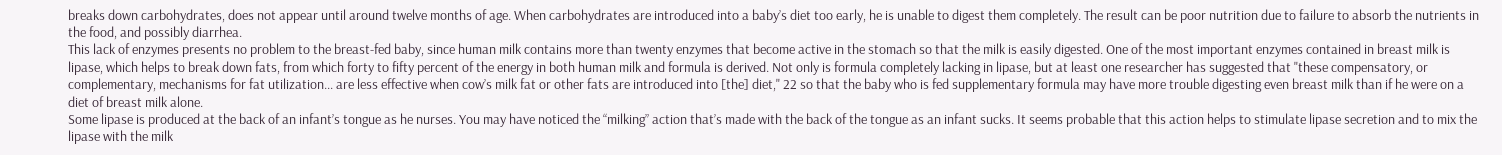breaks down carbohydrates, does not appear until around twelve months of age. When carbohydrates are introduced into a baby’s diet too early, he is unable to digest them completely. The result can be poor nutrition due to failure to absorb the nutrients in the food, and possibly diarrhea.
This lack of enzymes presents no problem to the breast-fed baby, since human milk contains more than twenty enzymes that become active in the stomach so that the milk is easily digested. One of the most important enzymes contained in breast milk is lipase, which helps to break down fats, from which forty to fifty percent of the energy in both human milk and formula is derived. Not only is formula completely lacking in lipase, but at least one researcher has suggested that "these compensatory, or complementary, mechanisms for fat utilization... are less effective when cow’s milk fat or other fats are introduced into [the] diet," 22 so that the baby who is fed supplementary formula may have more trouble digesting even breast milk than if he were on a diet of breast milk alone.
Some lipase is produced at the back of an infant’s tongue as he nurses. You may have noticed the “milking” action that’s made with the back of the tongue as an infant sucks. It seems probable that this action helps to stimulate lipase secretion and to mix the lipase with the milk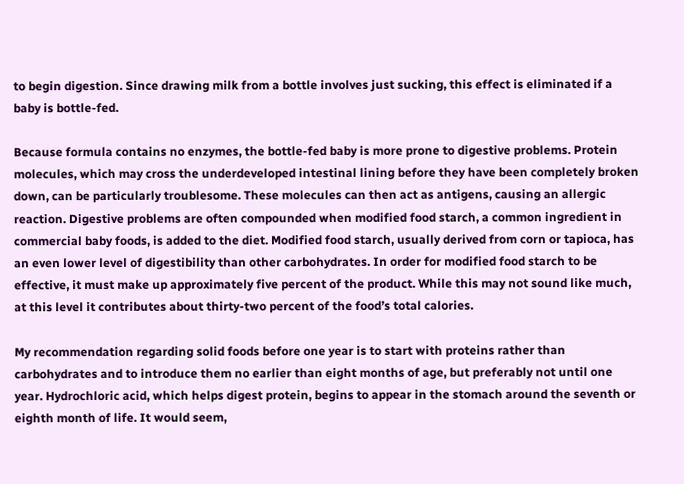to begin digestion. Since drawing milk from a bottle involves just sucking, this effect is eliminated if a baby is bottle-fed.

Because formula contains no enzymes, the bottle-fed baby is more prone to digestive problems. Protein molecules, which may cross the underdeveloped intestinal lining before they have been completely broken down, can be particularly troublesome. These molecules can then act as antigens, causing an allergic reaction. Digestive problems are often compounded when modified food starch, a common ingredient in commercial baby foods, is added to the diet. Modified food starch, usually derived from corn or tapioca, has an even lower level of digestibility than other carbohydrates. In order for modified food starch to be effective, it must make up approximately five percent of the product. While this may not sound like much, at this level it contributes about thirty-two percent of the food’s total calories.

My recommendation regarding solid foods before one year is to start with proteins rather than carbohydrates and to introduce them no earlier than eight months of age, but preferably not until one year. Hydrochloric acid, which helps digest protein, begins to appear in the stomach around the seventh or eighth month of life. It would seem,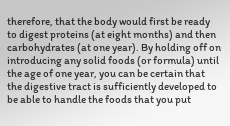therefore, that the body would first be ready to digest proteins (at eight months) and then carbohydrates (at one year). By holding off on introducing any solid foods (or formula) until the age of one year, you can be certain that the digestive tract is sufficiently developed to be able to handle the foods that you put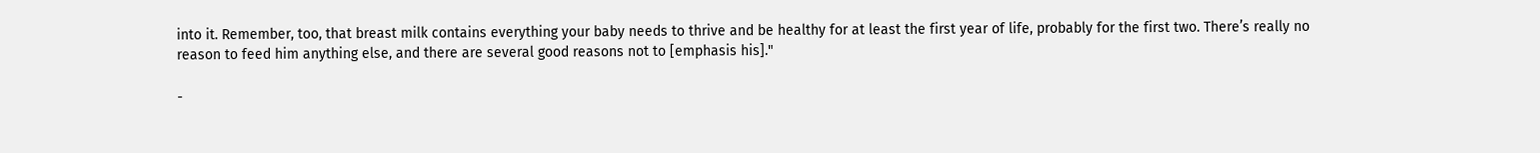into it. Remember, too, that breast milk contains everything your baby needs to thrive and be healthy for at least the first year of life, probably for the first two. There’s really no reason to feed him anything else, and there are several good reasons not to [emphasis his]."

-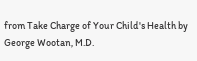from Take Charge of Your Child's Health by George Wootan, M.D.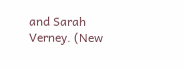and Sarah Verney. (New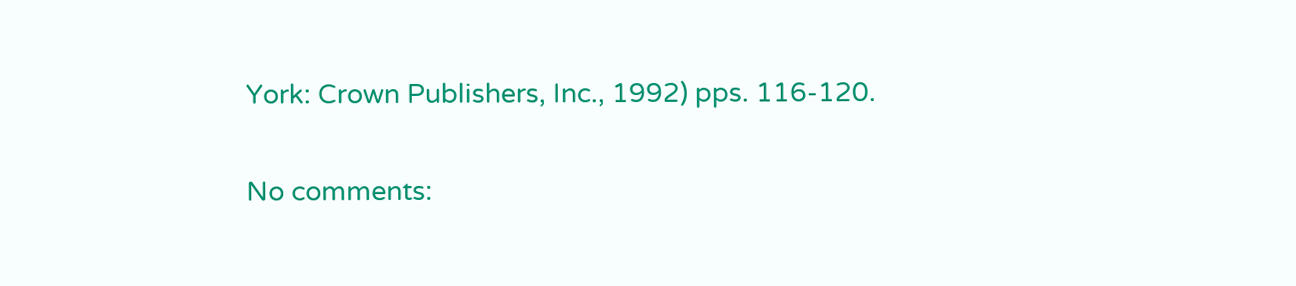York: Crown Publishers, Inc., 1992) pps. 116-120.

No comments: